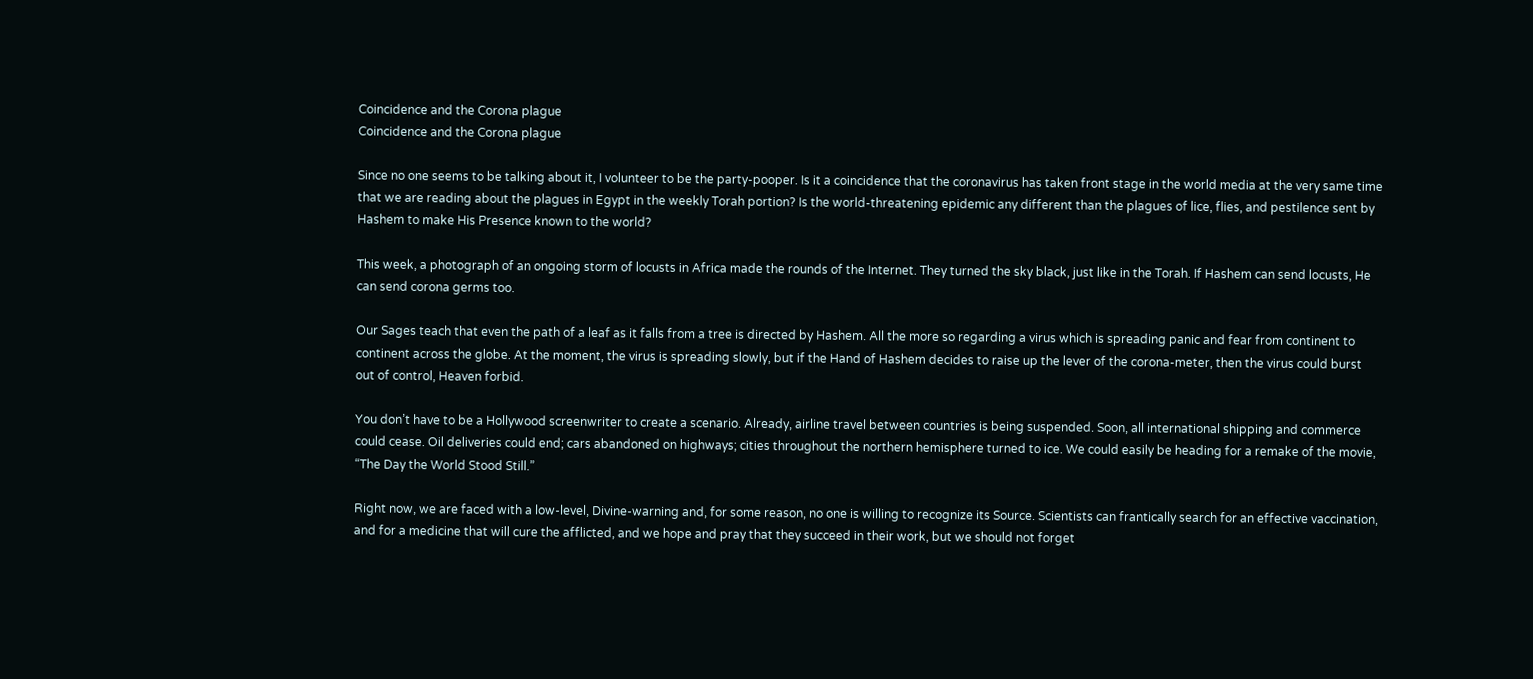Coincidence and the Corona plague
Coincidence and the Corona plague

Since no one seems to be talking about it, I volunteer to be the party-pooper. Is it a coincidence that the coronavirus has taken front stage in the world media at the very same time that we are reading about the plagues in Egypt in the weekly Torah portion? Is the world-threatening epidemic any different than the plagues of lice, flies, and pestilence sent by Hashem to make His Presence known to the world?

This week, a photograph of an ongoing storm of locusts in Africa made the rounds of the Internet. They turned the sky black, just like in the Torah. If Hashem can send locusts, He can send corona germs too.

Our Sages teach that even the path of a leaf as it falls from a tree is directed by Hashem. All the more so regarding a virus which is spreading panic and fear from continent to continent across the globe. At the moment, the virus is spreading slowly, but if the Hand of Hashem decides to raise up the lever of the corona-meter, then the virus could burst out of control, Heaven forbid.

You don’t have to be a Hollywood screenwriter to create a scenario. Already, airline travel between countries is being suspended. Soon, all international shipping and commerce could cease. Oil deliveries could end; cars abandoned on highways; cities throughout the northern hemisphere turned to ice. We could easily be heading for a remake of the movie, “The Day the World Stood Still.”

Right now, we are faced with a low-level, Divine-warning and, for some reason, no one is willing to recognize its Source. Scientists can frantically search for an effective vaccination, and for a medicine that will cure the afflicted, and we hope and pray that they succeed in their work, but we should not forget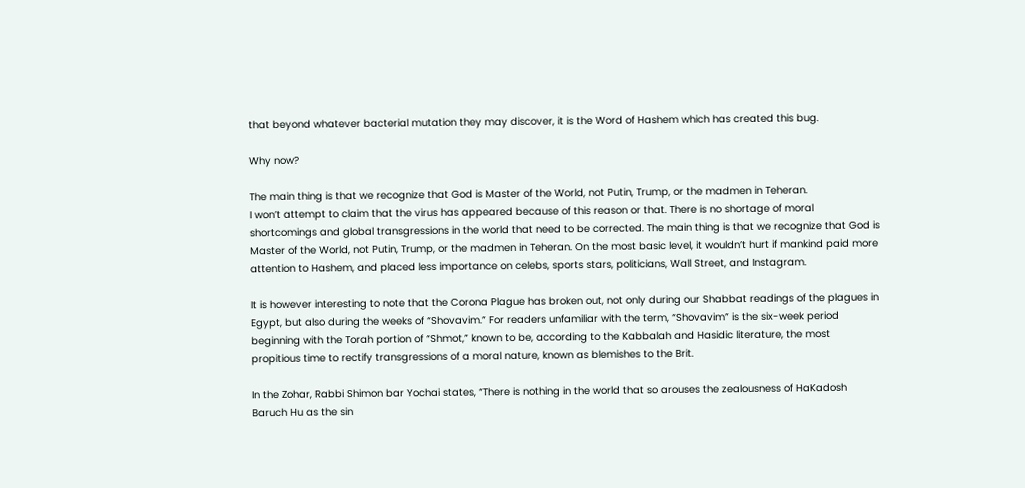that beyond whatever bacterial mutation they may discover, it is the Word of Hashem which has created this bug.

Why now?

The main thing is that we recognize that God is Master of the World, not Putin, Trump, or the madmen in Teheran.
I won’t attempt to claim that the virus has appeared because of this reason or that. There is no shortage of moral shortcomings and global transgressions in the world that need to be corrected. The main thing is that we recognize that God is Master of the World, not Putin, Trump, or the madmen in Teheran. On the most basic level, it wouldn’t hurt if mankind paid more attention to Hashem, and placed less importance on celebs, sports stars, politicians, Wall Street, and Instagram.

It is however interesting to note that the Corona Plague has broken out, not only during our Shabbat readings of the plagues in Egypt, but also during the weeks of “Shovavim.” For readers unfamiliar with the term, “Shovavim” is the six-week period beginning with the Torah portion of “Shmot,” known to be, according to the Kabbalah and Hasidic literature, the most propitious time to rectify transgressions of a moral nature, known as blemishes to the Brit.

In the Zohar, Rabbi Shimon bar Yochai states, “There is nothing in the world that so arouses the zealousness of HaKadosh Baruch Hu as the sin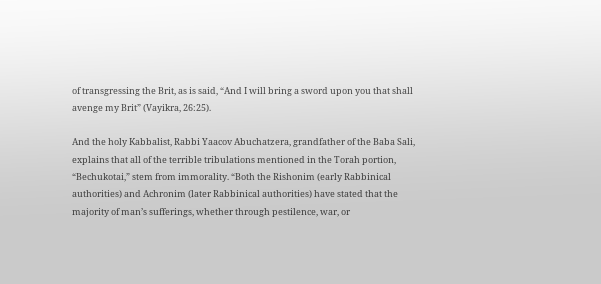of transgressing the Brit, as is said, “And I will bring a sword upon you that shall avenge my Brit” (Vayikra, 26:25).

And the holy Kabbalist, Rabbi Yaacov Abuchatzera, grandfather of the Baba Sali, explains that all of the terrible tribulations mentioned in the Torah portion, “Bechukotai,” stem from immorality. “Both the Rishonim (early Rabbinical authorities) and Achronim (later Rabbinical authorities) have stated that the majority of man’s sufferings, whether through pestilence, war, or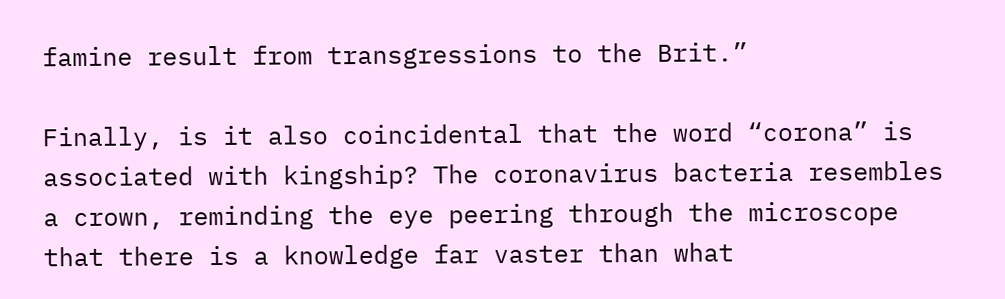famine result from transgressions to the Brit.”

Finally, is it also coincidental that the word “corona” is associated with kingship? The coronavirus bacteria resembles a crown, reminding the eye peering through the microscope that there is a knowledge far vaster than what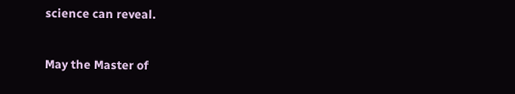science can reveal.

May the Master of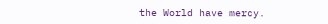the World have mercy.